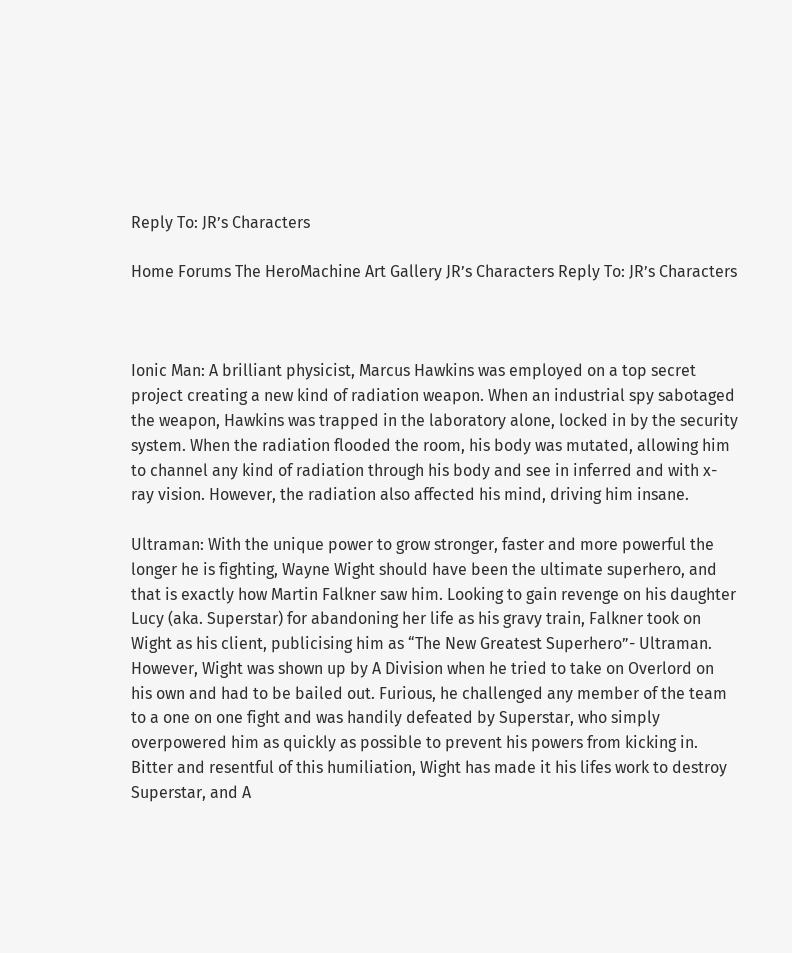Reply To: JR’s Characters

Home Forums The HeroMachine Art Gallery JR’s Characters Reply To: JR’s Characters



Ionic Man: A brilliant physicist, Marcus Hawkins was employed on a top secret project creating a new kind of radiation weapon. When an industrial spy sabotaged the weapon, Hawkins was trapped in the laboratory alone, locked in by the security system. When the radiation flooded the room, his body was mutated, allowing him to channel any kind of radiation through his body and see in inferred and with x-ray vision. However, the radiation also affected his mind, driving him insane.

Ultraman: With the unique power to grow stronger, faster and more powerful the longer he is fighting, Wayne Wight should have been the ultimate superhero, and that is exactly how Martin Falkner saw him. Looking to gain revenge on his daughter Lucy (aka. Superstar) for abandoning her life as his gravy train, Falkner took on Wight as his client, publicising him as “The New Greatest Superhero”- Ultraman. However, Wight was shown up by A Division when he tried to take on Overlord on his own and had to be bailed out. Furious, he challenged any member of the team to a one on one fight and was handily defeated by Superstar, who simply overpowered him as quickly as possible to prevent his powers from kicking in. Bitter and resentful of this humiliation, Wight has made it his lifes work to destroy Superstar, and A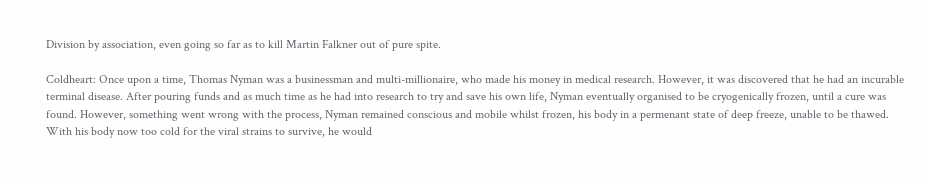Division by association, even going so far as to kill Martin Falkner out of pure spite.

Coldheart: Once upon a time, Thomas Nyman was a businessman and multi-millionaire, who made his money in medical research. However, it was discovered that he had an incurable terminal disease. After pouring funds and as much time as he had into research to try and save his own life, Nyman eventually organised to be cryogenically frozen, until a cure was found. However, something went wrong with the process, Nyman remained conscious and mobile whilst frozen, his body in a permenant state of deep freeze, unable to be thawed. With his body now too cold for the viral strains to survive, he would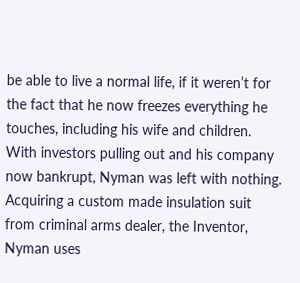be able to live a normal life, if it weren’t for the fact that he now freezes everything he touches, including his wife and children. With investors pulling out and his company now bankrupt, Nyman was left with nothing. Acquiring a custom made insulation suit from criminal arms dealer, the Inventor, Nyman uses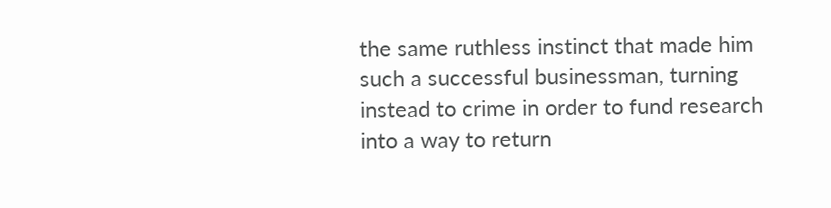the same ruthless instinct that made him such a successful businessman, turning instead to crime in order to fund research into a way to return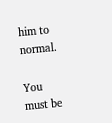him to normal.

You must be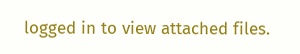logged in to view attached files.